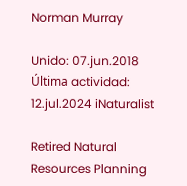Norman Murray

Unido: 07.jun.2018 Última actividad: 12.jul.2024 iNaturalist

Retired Natural Resources Planning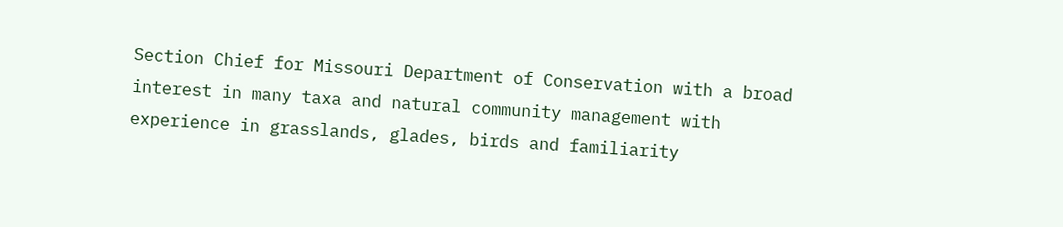Section Chief for Missouri Department of Conservation with a broad interest in many taxa and natural community management with experience in grasslands, glades, birds and familiarity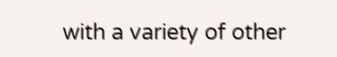with a variety of other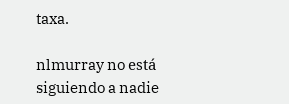taxa.

nlmurray no está siguiendo a nadie